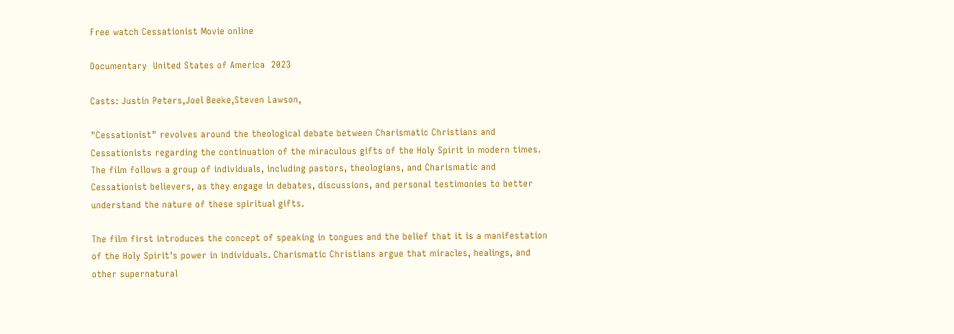Free watch Cessationist Movie online

Documentary  United States of America  2023

Casts: Justin Peters,Joel Beeke,Steven Lawson,

"Cessationist" revolves around the theological debate between Charismatic Christians and Cessationists regarding the continuation of the miraculous gifts of the Holy Spirit in modern times. The film follows a group of individuals, including pastors, theologians, and Charismatic and Cessationist believers, as they engage in debates, discussions, and personal testimonies to better understand the nature of these spiritual gifts.

The film first introduces the concept of speaking in tongues and the belief that it is a manifestation of the Holy Spirit's power in individuals. Charismatic Christians argue that miracles, healings, and other supernatural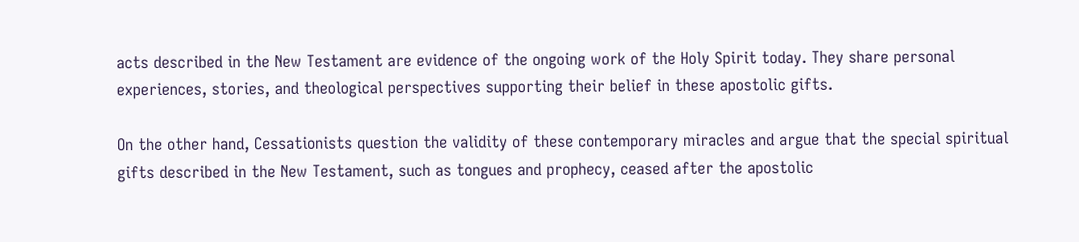acts described in the New Testament are evidence of the ongoing work of the Holy Spirit today. They share personal experiences, stories, and theological perspectives supporting their belief in these apostolic gifts.

On the other hand, Cessationists question the validity of these contemporary miracles and argue that the special spiritual gifts described in the New Testament, such as tongues and prophecy, ceased after the apostolic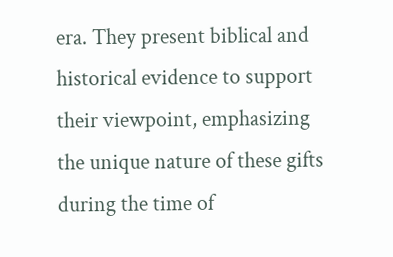era. They present biblical and historical evidence to support their viewpoint, emphasizing the unique nature of these gifts during the time of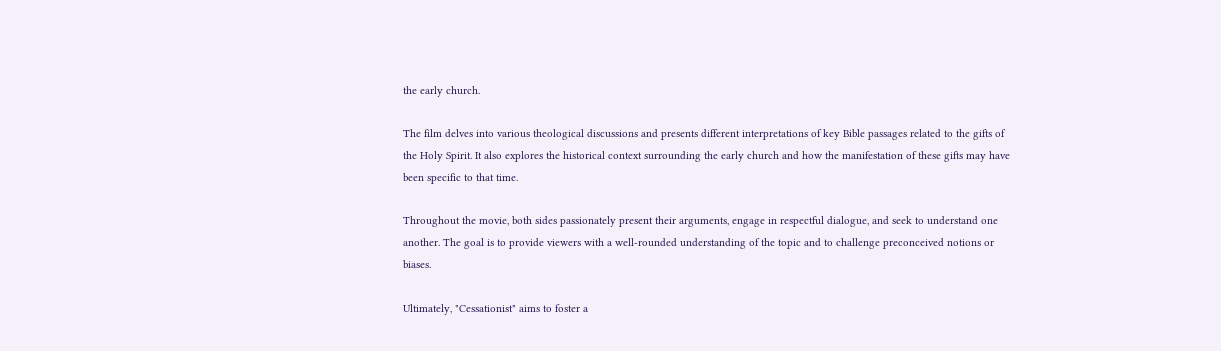the early church.

The film delves into various theological discussions and presents different interpretations of key Bible passages related to the gifts of the Holy Spirit. It also explores the historical context surrounding the early church and how the manifestation of these gifts may have been specific to that time.

Throughout the movie, both sides passionately present their arguments, engage in respectful dialogue, and seek to understand one another. The goal is to provide viewers with a well-rounded understanding of the topic and to challenge preconceived notions or biases.

Ultimately, "Cessationist" aims to foster a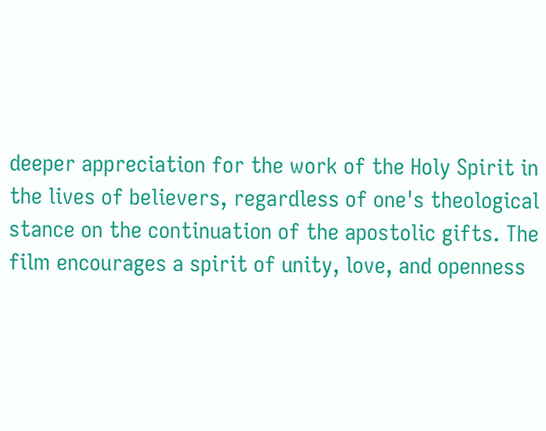deeper appreciation for the work of the Holy Spirit in the lives of believers, regardless of one's theological stance on the continuation of the apostolic gifts. The film encourages a spirit of unity, love, and openness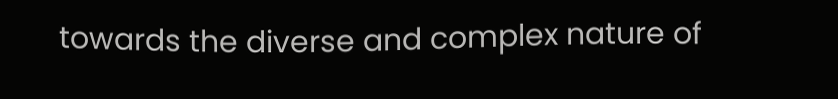towards the diverse and complex nature of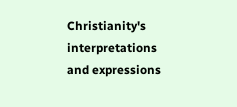Christianity's interpretations and expressions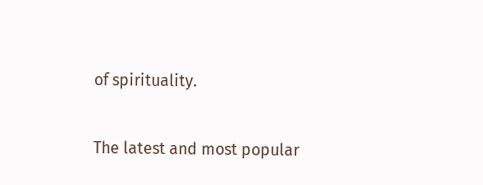of spirituality.

The latest and most popular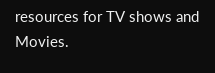resources for TV shows and Movies.